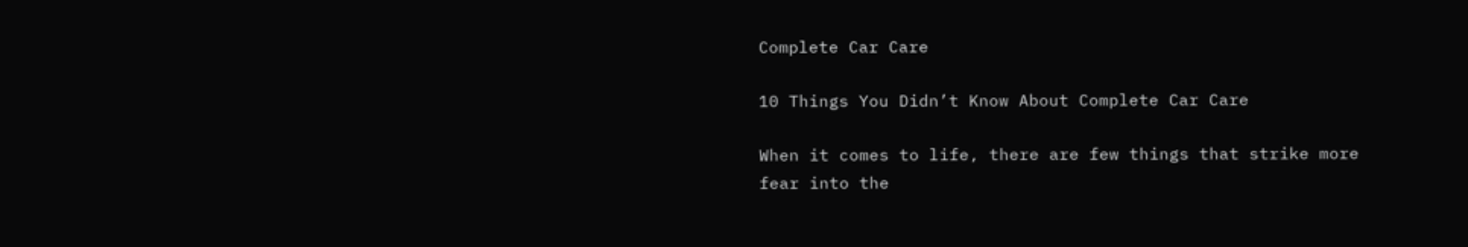Complete Car Care

10 Things You Didn’t Know About Complete Car Care

When it comes to life, there are few things that strike more fear into the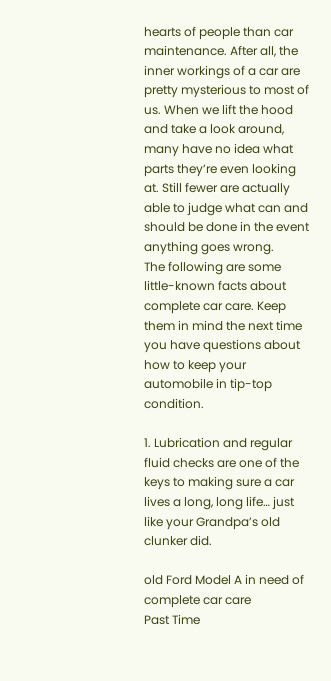hearts of people than car maintenance. After all, the inner workings of a car are pretty mysterious to most of us. When we lift the hood and take a look around, many have no idea what parts they’re even looking at. Still fewer are actually able to judge what can and should be done in the event anything goes wrong.
The following are some little-known facts about complete car care. Keep them in mind the next time you have questions about how to keep your automobile in tip-top condition.

1. Lubrication and regular fluid checks are one of the keys to making sure a car lives a long, long life… just like your Grandpa’s old clunker did.

old Ford Model A in need of complete car care
Past Time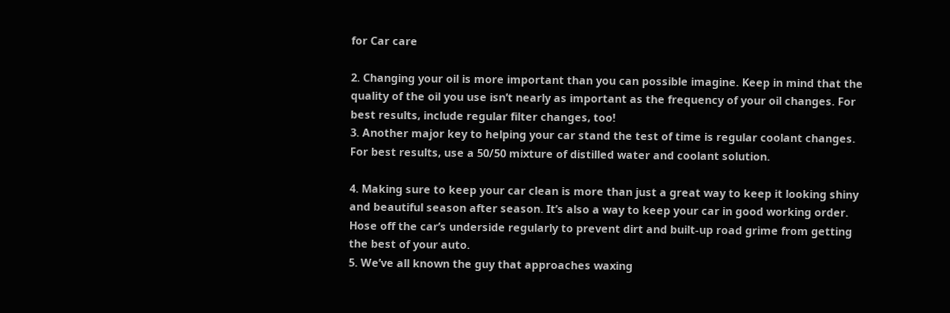for Car care

2. Changing your oil is more important than you can possible imagine. Keep in mind that the quality of the oil you use isn’t nearly as important as the frequency of your oil changes. For best results, include regular filter changes, too!
3. Another major key to helping your car stand the test of time is regular coolant changes. For best results, use a 50/50 mixture of distilled water and coolant solution.

4. Making sure to keep your car clean is more than just a great way to keep it looking shiny and beautiful season after season. It’s also a way to keep your car in good working order. Hose off the car’s underside regularly to prevent dirt and built-up road grime from getting the best of your auto.
5. We’ve all known the guy that approaches waxing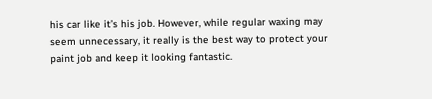his car like it’s his job. However, while regular waxing may seem unnecessary, it really is the best way to protect your paint job and keep it looking fantastic.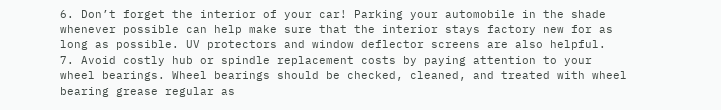6. Don’t forget the interior of your car! Parking your automobile in the shade whenever possible can help make sure that the interior stays factory new for as long as possible. UV protectors and window deflector screens are also helpful.
7. Avoid costly hub or spindle replacement costs by paying attention to your wheel bearings. Wheel bearings should be checked, cleaned, and treated with wheel bearing grease regular as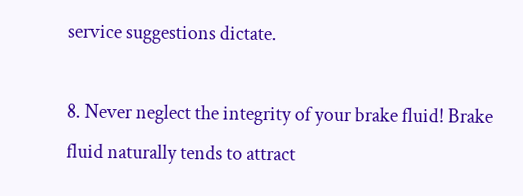service suggestions dictate.

8. Never neglect the integrity of your brake fluid! Brake fluid naturally tends to attract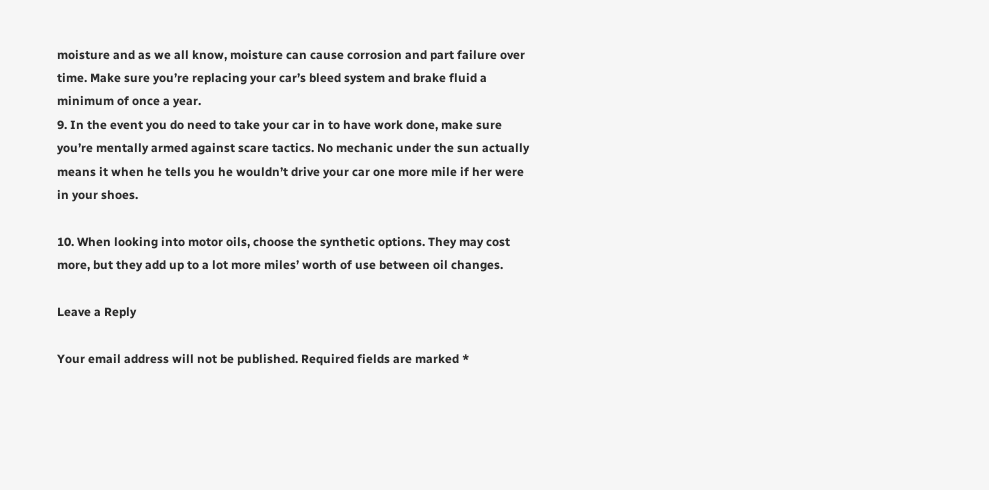moisture and as we all know, moisture can cause corrosion and part failure over time. Make sure you’re replacing your car’s bleed system and brake fluid a minimum of once a year.
9. In the event you do need to take your car in to have work done, make sure you’re mentally armed against scare tactics. No mechanic under the sun actually means it when he tells you he wouldn’t drive your car one more mile if her were in your shoes.

10. When looking into motor oils, choose the synthetic options. They may cost more, but they add up to a lot more miles’ worth of use between oil changes.

Leave a Reply

Your email address will not be published. Required fields are marked *